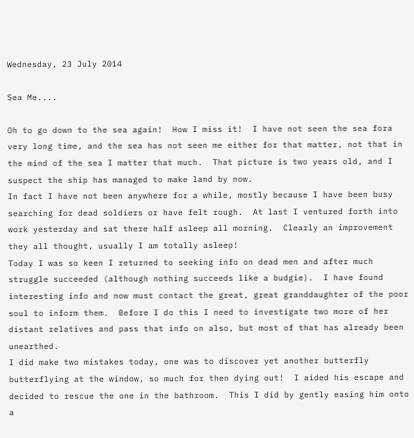Wednesday, 23 July 2014

Sea Me....

Oh to go down to the sea again!  How I miss it!  I have not seen the sea fora very long time, and the sea has not seen me either for that matter, not that in the mind of the sea I matter that much.  That picture is two years old, and I suspect the ship has managed to make land by now.
In fact I have not been anywhere for a while, mostly because I have been busy searching for dead soldiers or have felt rough.  At last I ventured forth into work yesterday and sat there half asleep all morning.  Clearly an improvement they all thought, usually I am totally asleep!
Today I was so keen I returned to seeking info on dead men and after much struggle succeeded (although nothing succeeds like a budgie).  I have found interesting info and now must contact the great, great granddaughter of the poor soul to inform them.  Before I do this I need to investigate two more of her distant relatives and pass that info on also, but most of that has already been unearthed.
I did make two mistakes today, one was to discover yet another butterfly butterflying at the window, so much for then dying out!  I aided his escape and decided to rescue the one in the bathroom.  This I did by gently easing him onto a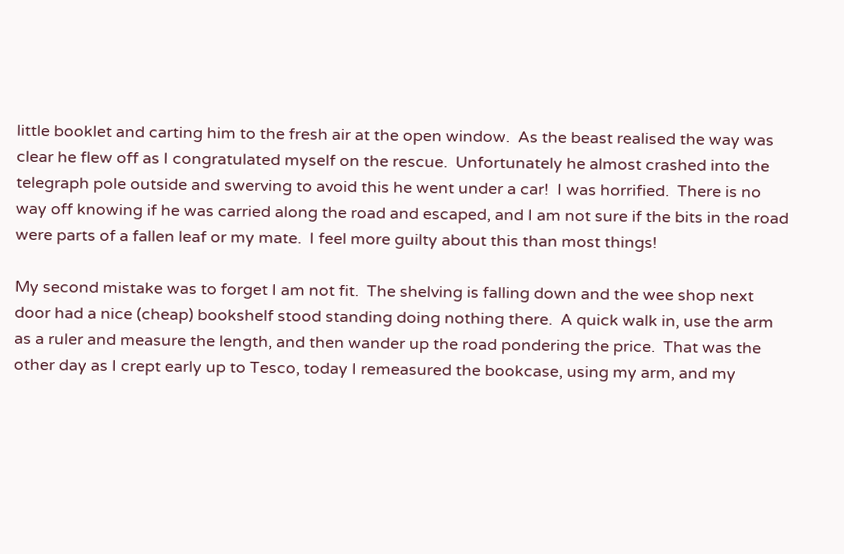little booklet and carting him to the fresh air at the open window.  As the beast realised the way was clear he flew off as I congratulated myself on the rescue.  Unfortunately he almost crashed into the telegraph pole outside and swerving to avoid this he went under a car!  I was horrified.  There is no way off knowing if he was carried along the road and escaped, and I am not sure if the bits in the road were parts of a fallen leaf or my mate.  I feel more guilty about this than most things!

My second mistake was to forget I am not fit.  The shelving is falling down and the wee shop next door had a nice (cheap) bookshelf stood standing doing nothing there.  A quick walk in, use the arm as a ruler and measure the length, and then wander up the road pondering the price.  That was the other day as I crept early up to Tesco, today I remeasured the bookcase, using my arm, and my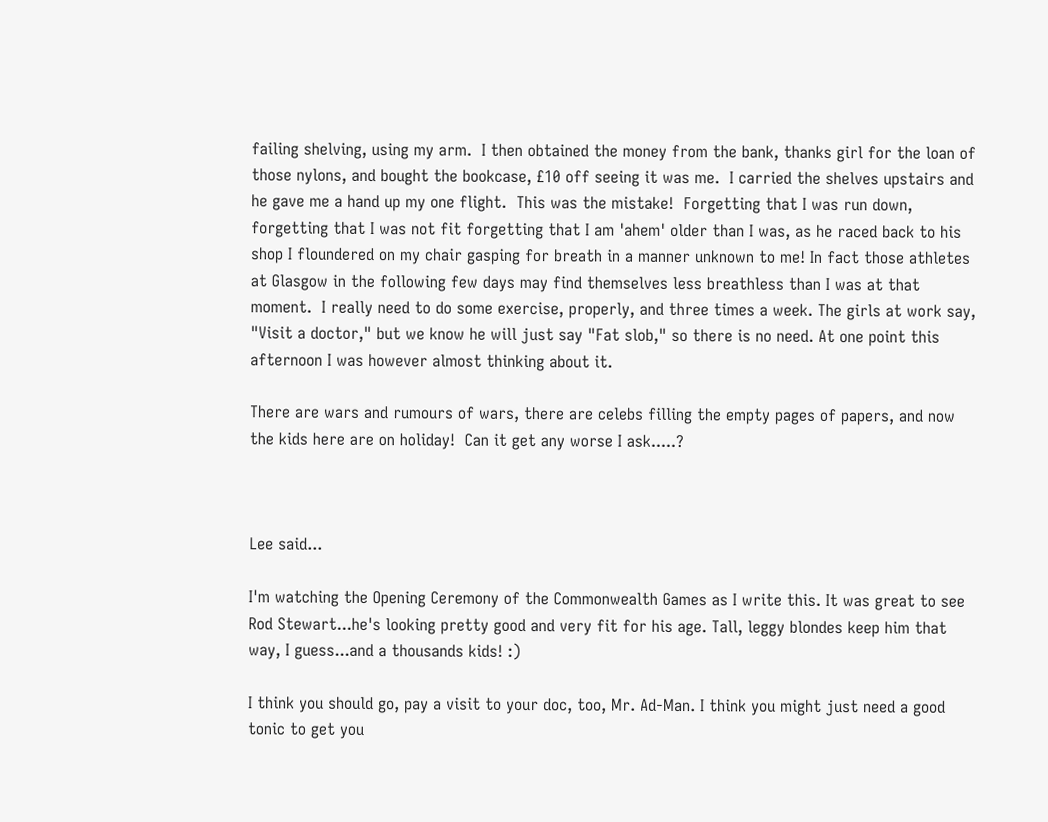failing shelving, using my arm.  I then obtained the money from the bank, thanks girl for the loan of those nylons, and bought the bookcase, £10 off seeing it was me.  I carried the shelves upstairs and he gave me a hand up my one flight.  This was the mistake!  Forgetting that I was run down, forgetting that I was not fit forgetting that I am 'ahem' older than I was, as he raced back to his shop I floundered on my chair gasping for breath in a manner unknown to me! In fact those athletes at Glasgow in the following few days may find themselves less breathless than I was at that moment.  I really need to do some exercise, properly, and three times a week. The girls at work say, "Visit a doctor," but we know he will just say "Fat slob," so there is no need. At one point this afternoon I was however almost thinking about it.

There are wars and rumours of wars, there are celebs filling the empty pages of papers, and now the kids here are on holiday!  Can it get any worse I ask.....?



Lee said...

I'm watching the Opening Ceremony of the Commonwealth Games as I write this. It was great to see Rod Stewart...he's looking pretty good and very fit for his age. Tall, leggy blondes keep him that way, I guess...and a thousands kids! :)

I think you should go, pay a visit to your doc, too, Mr. Ad-Man. I think you might just need a good tonic to get you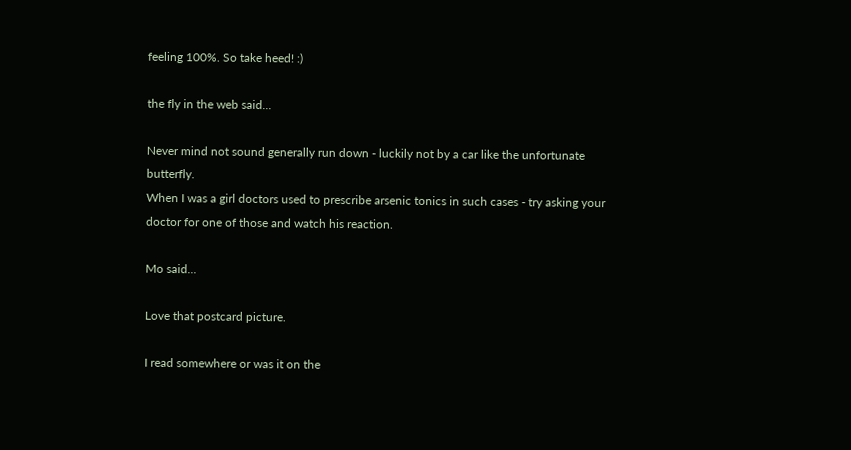feeling 100%. So take heed! :)

the fly in the web said...

Never mind not sound generally run down - luckily not by a car like the unfortunate butterfly.
When I was a girl doctors used to prescribe arsenic tonics in such cases - try asking your doctor for one of those and watch his reaction.

Mo said...

Love that postcard picture.

I read somewhere or was it on the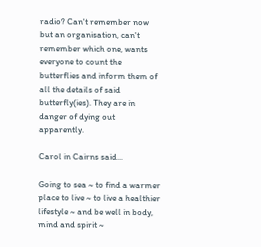radio? Can't remember now but an organisation, can't remember which one, wants everyone to count the butterflies and inform them of all the details of said butterfly(ies). They are in danger of dying out apparently.

Carol in Cairns said...

Going to sea ~ to find a warmer place to live ~ to live a healthier lifestyle ~ and be well in body, mind and spirit ~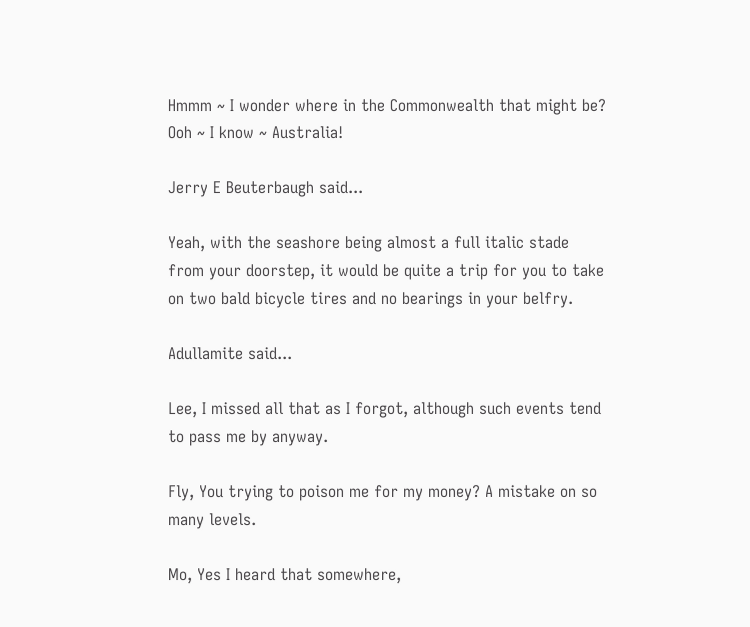Hmmm ~ I wonder where in the Commonwealth that might be? Ooh ~ I know ~ Australia!

Jerry E Beuterbaugh said...

Yeah, with the seashore being almost a full italic stade from your doorstep, it would be quite a trip for you to take on two bald bicycle tires and no bearings in your belfry.

Adullamite said...

Lee, I missed all that as I forgot, although such events tend to pass me by anyway.

Fly, You trying to poison me for my money? A mistake on so many levels.

Mo, Yes I heard that somewhere,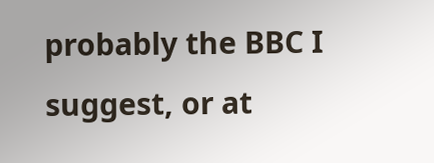probably the BBC I suggest, or at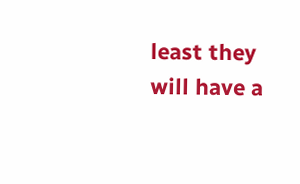least they will have a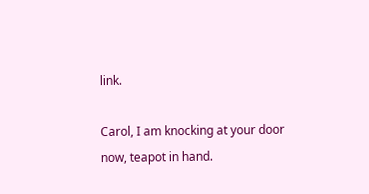link.

Carol, I am knocking at your door now, teapot in hand.